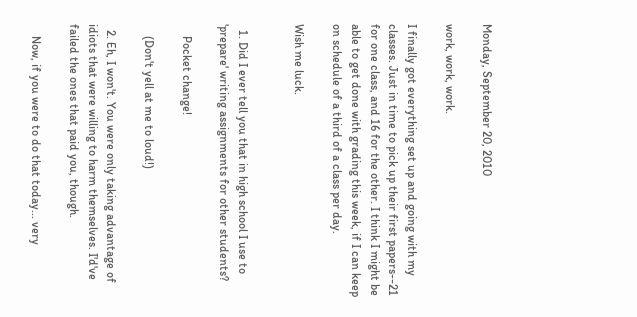Monday, September 20, 2010

work, work, work.

I finally got everything set up and going with my classes. Just in time to pick up their first papers--21 for one class, and 16 for the other. I think I might be able to get done with grading this week, if I can keep on schedule of a third of a class per day.

Wish me luck.


  1. Did I ever tell you that in high school I use to 'prepare' writing assignments for other students?

    Pocket change!

    (Don't yell at me to loud!)

  2. Eh, I won't. You were only taking advantage of idiots that were willing to harm themselves. I'd've failed the ones that paid you, though.

    Now, if you were to do that today... very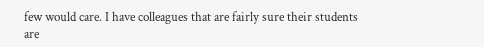few would care. I have colleagues that are fairly sure their students are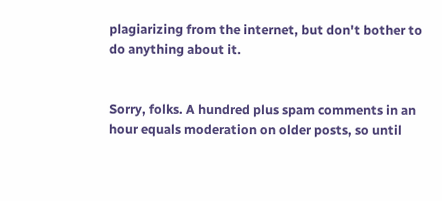plagiarizing from the internet, but don't bother to do anything about it.


Sorry, folks. A hundred plus spam comments in an hour equals moderation on older posts, so until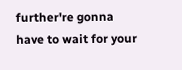further're gonna have to wait for your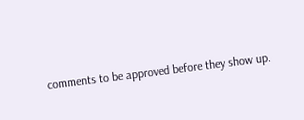comments to be approved before they show up.